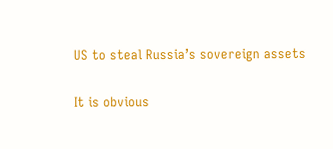US to steal Russia’s sovereign assets

It is obvious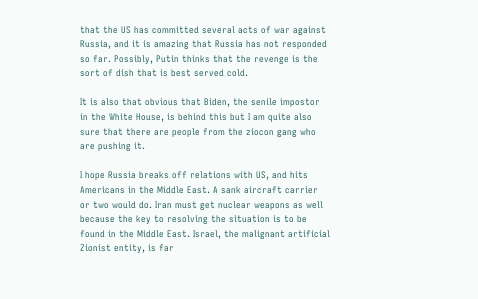that the US has committed several acts of war against Russia, and it is amazing that Russia has not responded so far. Possibly, Putin thinks that the revenge is the sort of dish that is best served cold.

It is also that obvious that Biden, the senile impostor in the White House, is behind this but I am quite also sure that there are people from the ziocon gang who are pushing it.

I hope Russia breaks off relations with US, and hits Americans in the Middle East. A sank aircraft carrier or two would do. Iran must get nuclear weapons as well because the key to resolving the situation is to be found in the Middle East. Israel, the malignant artificial Zionist entity, is far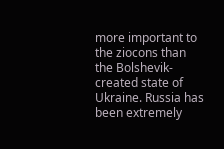more important to the ziocons than the Bolshevik-created state of Ukraine. Russia has been extremely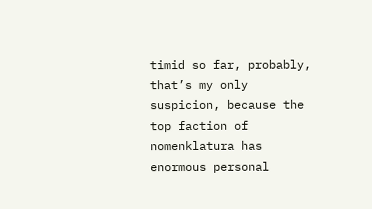timid so far, probably, that’s my only suspicion, because the top faction of nomenklatura has enormous personal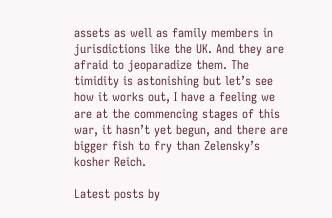assets as well as family members in jurisdictions like the UK. And they are afraid to jeoparadize them. The timidity is astonishing but let’s see how it works out, I have a feeling we are at the commencing stages of this war, it hasn’t yet begun, and there are bigger fish to fry than Zelensky’s kosher Reich.

Latest posts by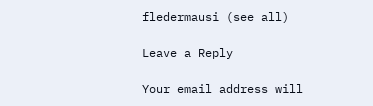fledermausi (see all)

Leave a Reply

Your email address will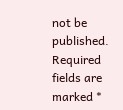not be published. Required fields are marked *